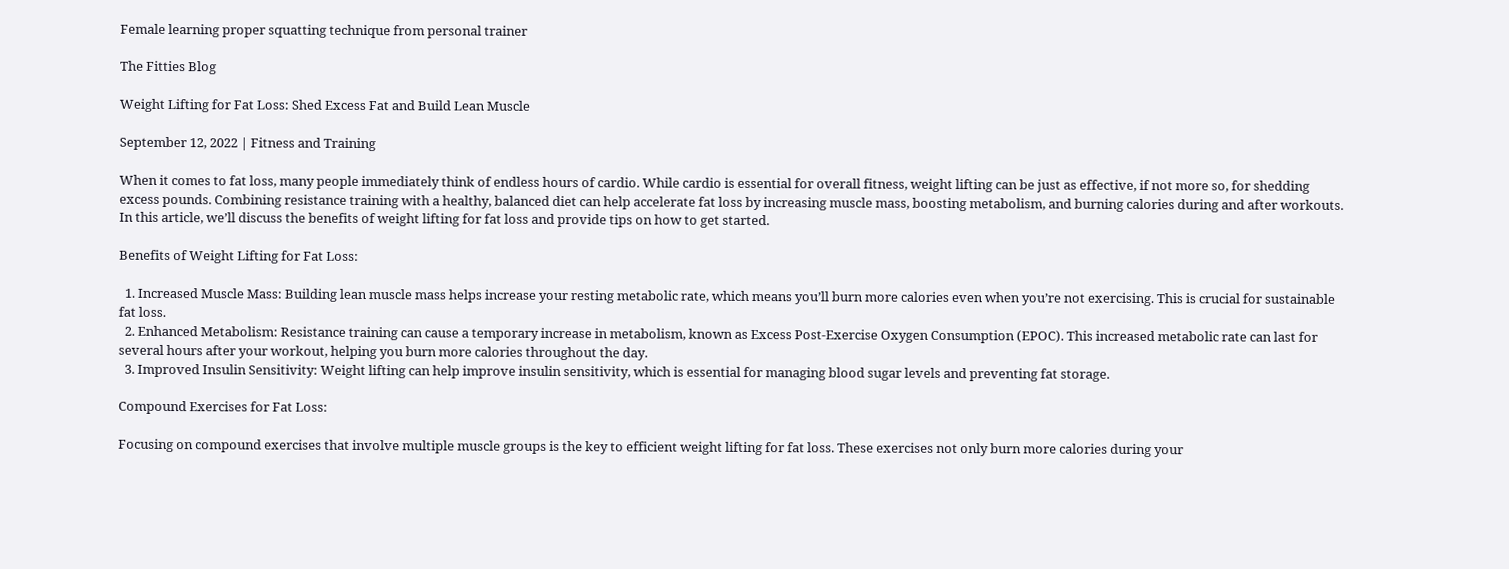Female learning proper squatting technique from personal trainer

The Fitties Blog

Weight Lifting for Fat Loss: Shed Excess Fat and Build Lean Muscle

September 12, 2022 | Fitness and Training

When it comes to fat loss, many people immediately think of endless hours of cardio. While cardio is essential for overall fitness, weight lifting can be just as effective, if not more so, for shedding excess pounds. Combining resistance training with a healthy, balanced diet can help accelerate fat loss by increasing muscle mass, boosting metabolism, and burning calories during and after workouts. In this article, we’ll discuss the benefits of weight lifting for fat loss and provide tips on how to get started.

Benefits of Weight Lifting for Fat Loss:

  1. Increased Muscle Mass: Building lean muscle mass helps increase your resting metabolic rate, which means you’ll burn more calories even when you’re not exercising. This is crucial for sustainable fat loss.
  2. Enhanced Metabolism: Resistance training can cause a temporary increase in metabolism, known as Excess Post-Exercise Oxygen Consumption (EPOC). This increased metabolic rate can last for several hours after your workout, helping you burn more calories throughout the day.
  3. Improved Insulin Sensitivity: Weight lifting can help improve insulin sensitivity, which is essential for managing blood sugar levels and preventing fat storage.

Compound Exercises for Fat Loss:

Focusing on compound exercises that involve multiple muscle groups is the key to efficient weight lifting for fat loss. These exercises not only burn more calories during your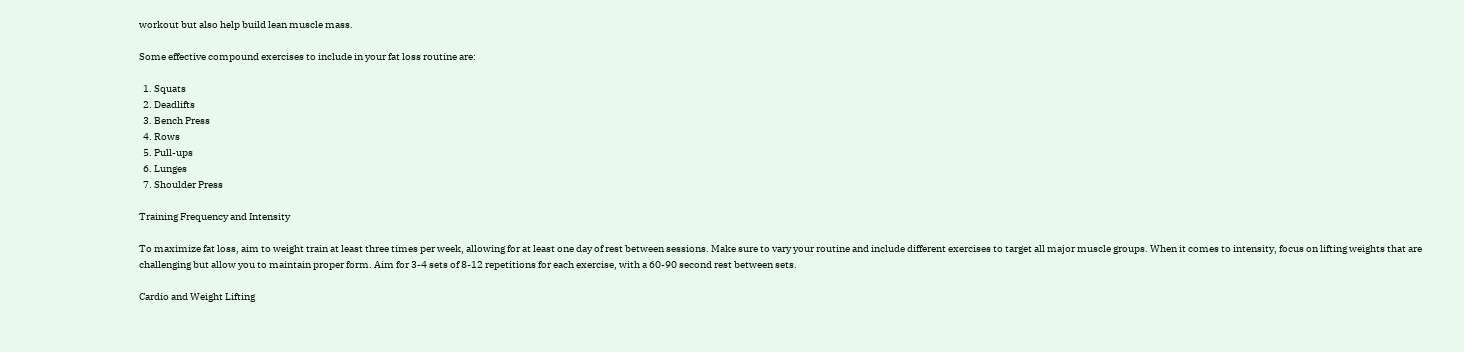workout but also help build lean muscle mass.

Some effective compound exercises to include in your fat loss routine are:

  1. Squats
  2. Deadlifts
  3. Bench Press
  4. Rows
  5. Pull-ups
  6. Lunges
  7. Shoulder Press

Training Frequency and Intensity

To maximize fat loss, aim to weight train at least three times per week, allowing for at least one day of rest between sessions. Make sure to vary your routine and include different exercises to target all major muscle groups. When it comes to intensity, focus on lifting weights that are challenging but allow you to maintain proper form. Aim for 3-4 sets of 8-12 repetitions for each exercise, with a 60-90 second rest between sets.

Cardio and Weight Lifting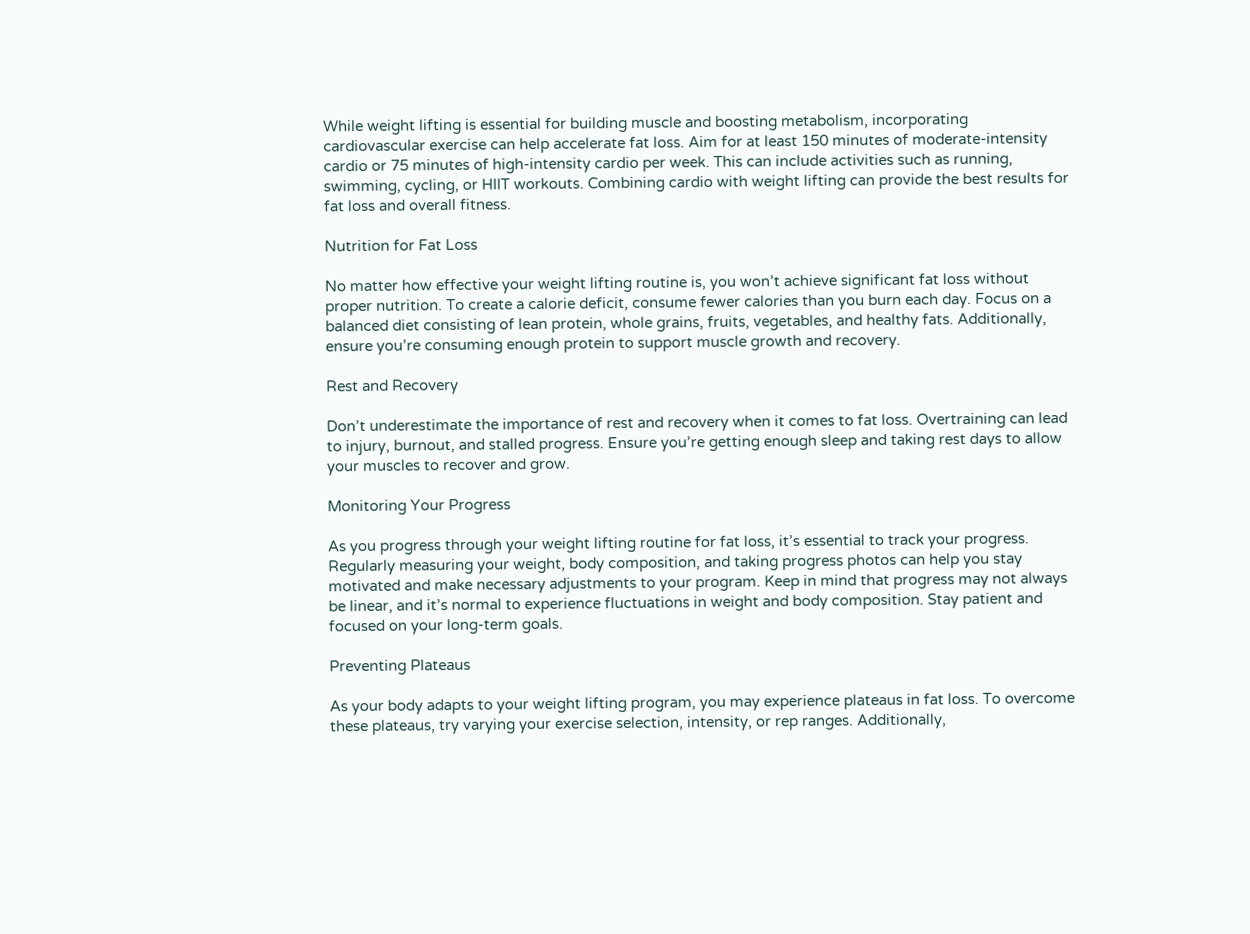While weight lifting is essential for building muscle and boosting metabolism, incorporating cardiovascular exercise can help accelerate fat loss. Aim for at least 150 minutes of moderate-intensity cardio or 75 minutes of high-intensity cardio per week. This can include activities such as running, swimming, cycling, or HIIT workouts. Combining cardio with weight lifting can provide the best results for fat loss and overall fitness.

Nutrition for Fat Loss

No matter how effective your weight lifting routine is, you won’t achieve significant fat loss without proper nutrition. To create a calorie deficit, consume fewer calories than you burn each day. Focus on a balanced diet consisting of lean protein, whole grains, fruits, vegetables, and healthy fats. Additionally, ensure you’re consuming enough protein to support muscle growth and recovery.

Rest and Recovery

Don’t underestimate the importance of rest and recovery when it comes to fat loss. Overtraining can lead to injury, burnout, and stalled progress. Ensure you’re getting enough sleep and taking rest days to allow your muscles to recover and grow.

Monitoring Your Progress

As you progress through your weight lifting routine for fat loss, it’s essential to track your progress. Regularly measuring your weight, body composition, and taking progress photos can help you stay motivated and make necessary adjustments to your program. Keep in mind that progress may not always be linear, and it’s normal to experience fluctuations in weight and body composition. Stay patient and focused on your long-term goals.

Preventing Plateaus

As your body adapts to your weight lifting program, you may experience plateaus in fat loss. To overcome these plateaus, try varying your exercise selection, intensity, or rep ranges. Additionally,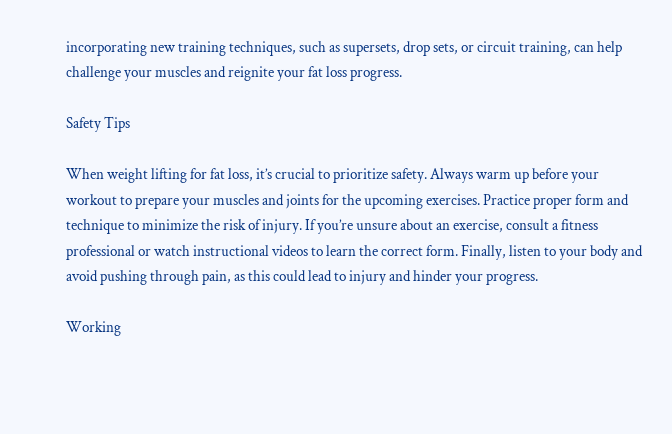incorporating new training techniques, such as supersets, drop sets, or circuit training, can help challenge your muscles and reignite your fat loss progress.

Safety Tips

When weight lifting for fat loss, it’s crucial to prioritize safety. Always warm up before your workout to prepare your muscles and joints for the upcoming exercises. Practice proper form and technique to minimize the risk of injury. If you’re unsure about an exercise, consult a fitness professional or watch instructional videos to learn the correct form. Finally, listen to your body and avoid pushing through pain, as this could lead to injury and hinder your progress.

Working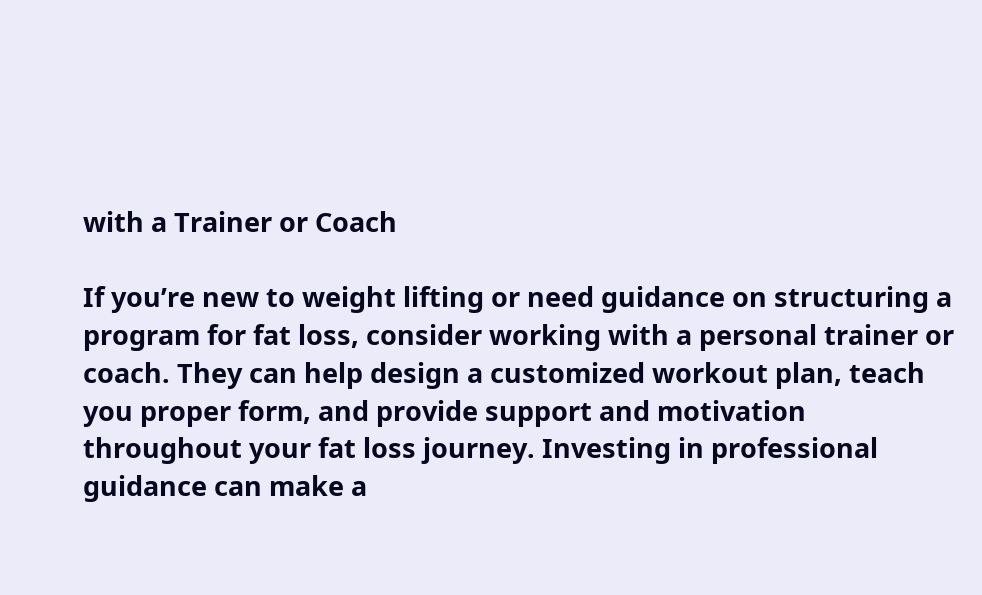with a Trainer or Coach

If you’re new to weight lifting or need guidance on structuring a program for fat loss, consider working with a personal trainer or coach. They can help design a customized workout plan, teach you proper form, and provide support and motivation throughout your fat loss journey. Investing in professional guidance can make a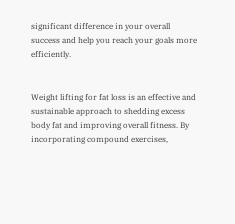significant difference in your overall success and help you reach your goals more efficiently.


Weight lifting for fat loss is an effective and sustainable approach to shedding excess body fat and improving overall fitness. By incorporating compound exercises,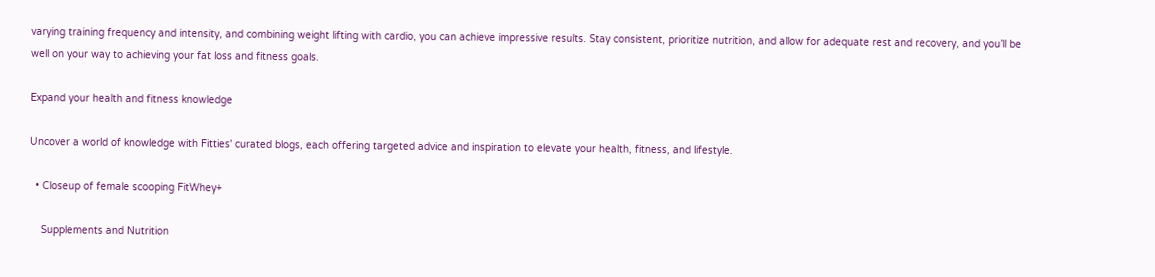varying training frequency and intensity, and combining weight lifting with cardio, you can achieve impressive results. Stay consistent, prioritize nutrition, and allow for adequate rest and recovery, and you’ll be well on your way to achieving your fat loss and fitness goals.

Expand your health and fitness knowledge

Uncover a world of knowledge with Fitties' curated blogs, each offering targeted advice and inspiration to elevate your health, fitness, and lifestyle.

  • Closeup of female scooping FitWhey+

    Supplements and Nutrition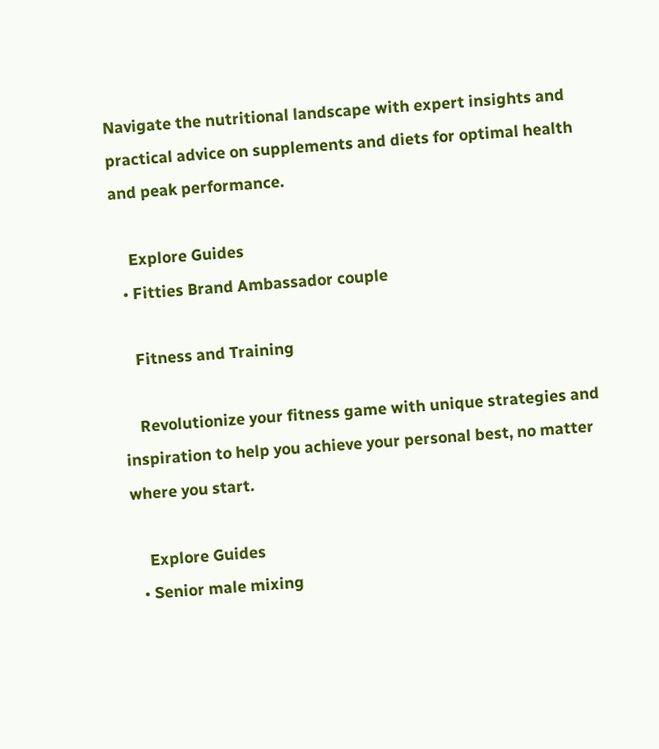Navigate the nutritional landscape with expert insights and practical advice on supplements and diets for optimal health and peak performance.

    Explore Guides
  • Fitties Brand Ambassador couple

    Fitness and Training

    Revolutionize your fitness game with unique strategies and inspiration to help you achieve your personal best, no matter where you start.

    Explore Guides
  • Senior male mixing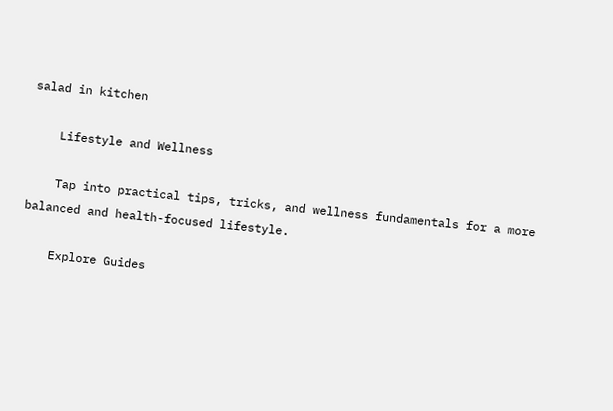salad in kitchen

    Lifestyle and Wellness

    Tap into practical tips, tricks, and wellness fundamentals for a more balanced and health-focused lifestyle.

    Explore Guides